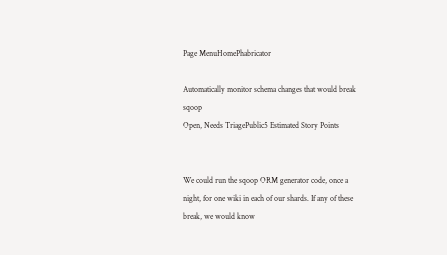Page MenuHomePhabricator

Automatically monitor schema changes that would break sqoop
Open, Needs TriagePublic5 Estimated Story Points


We could run the sqoop ORM generator code, once a night, for one wiki in each of our shards. If any of these break, we would know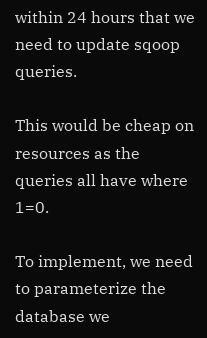within 24 hours that we need to update sqoop queries.

This would be cheap on resources as the queries all have where 1=0.

To implement, we need to parameterize the database we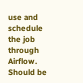use and schedule the job through Airflow. Should be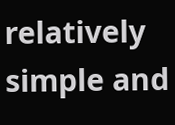relatively simple and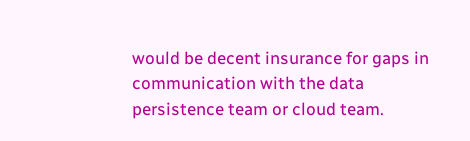would be decent insurance for gaps in communication with the data persistence team or cloud team.